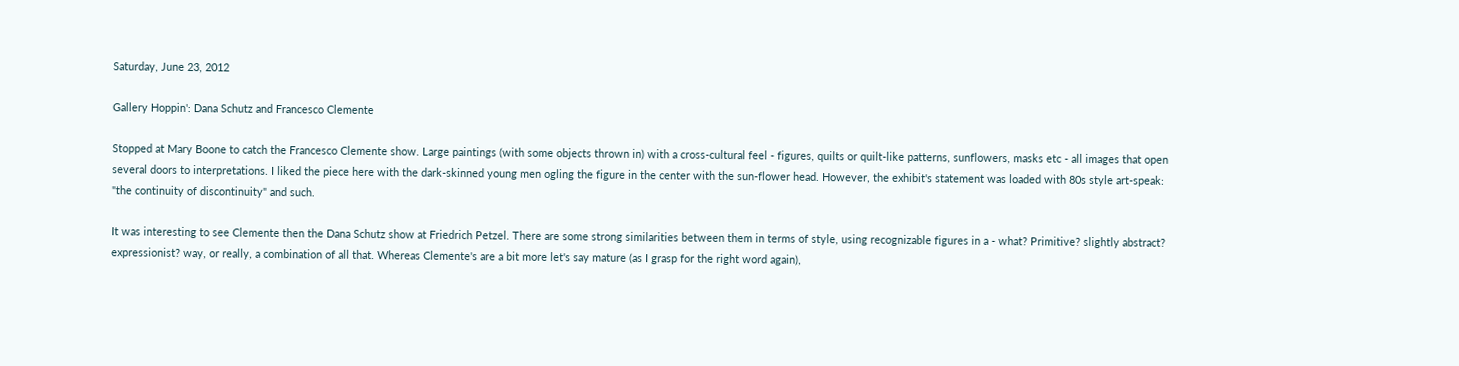Saturday, June 23, 2012

Gallery Hoppin': Dana Schutz and Francesco Clemente

Stopped at Mary Boone to catch the Francesco Clemente show. Large paintings (with some objects thrown in) with a cross-cultural feel - figures, quilts or quilt-like patterns, sunflowers, masks etc - all images that open several doors to interpretations. I liked the piece here with the dark-skinned young men ogling the figure in the center with the sun-flower head. However, the exhibit's statement was loaded with 80s style art-speak: "the continuity of discontinuity" and such.

It was interesting to see Clemente then the Dana Schutz show at Friedrich Petzel. There are some strong similarities between them in terms of style, using recognizable figures in a - what? Primitive? slightly abstract? expressionist? way, or really, a combination of all that. Whereas Clemente's are a bit more let's say mature (as I grasp for the right word again),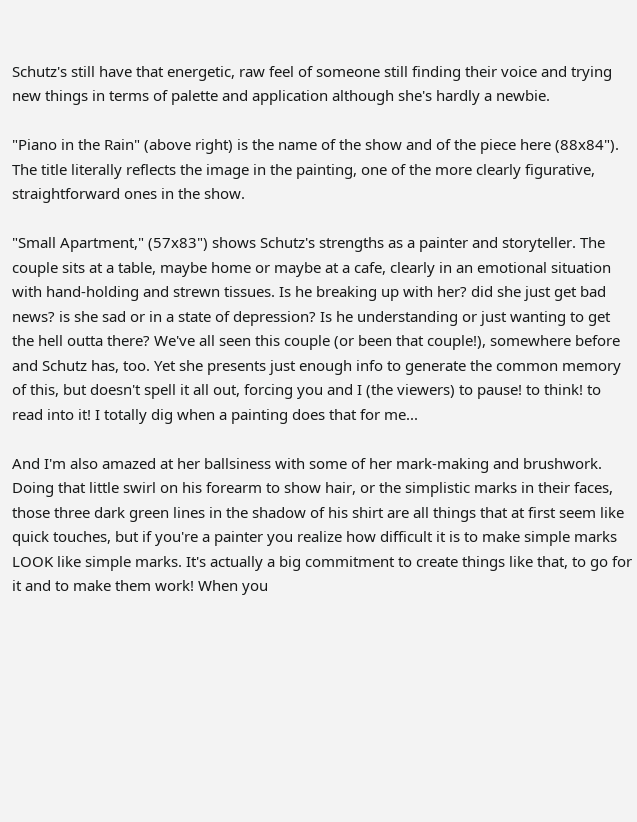Schutz's still have that energetic, raw feel of someone still finding their voice and trying new things in terms of palette and application although she's hardly a newbie.

"Piano in the Rain" (above right) is the name of the show and of the piece here (88x84"). The title literally reflects the image in the painting, one of the more clearly figurative, straightforward ones in the show.

"Small Apartment," (57x83") shows Schutz's strengths as a painter and storyteller. The couple sits at a table, maybe home or maybe at a cafe, clearly in an emotional situation with hand-holding and strewn tissues. Is he breaking up with her? did she just get bad news? is she sad or in a state of depression? Is he understanding or just wanting to get the hell outta there? We've all seen this couple (or been that couple!), somewhere before and Schutz has, too. Yet she presents just enough info to generate the common memory of this, but doesn't spell it all out, forcing you and I (the viewers) to pause! to think! to read into it! I totally dig when a painting does that for me...

And I'm also amazed at her ballsiness with some of her mark-making and brushwork. Doing that little swirl on his forearm to show hair, or the simplistic marks in their faces, those three dark green lines in the shadow of his shirt are all things that at first seem like quick touches, but if you're a painter you realize how difficult it is to make simple marks LOOK like simple marks. It's actually a big commitment to create things like that, to go for it and to make them work! When you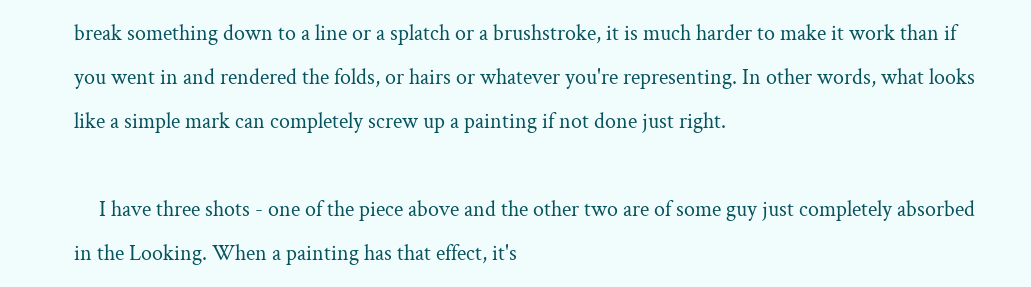break something down to a line or a splatch or a brushstroke, it is much harder to make it work than if you went in and rendered the folds, or hairs or whatever you're representing. In other words, what looks like a simple mark can completely screw up a painting if not done just right.

     I have three shots - one of the piece above and the other two are of some guy just completely absorbed in the Looking. When a painting has that effect, it's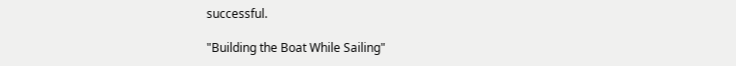successful.

"Building the Boat While Sailing"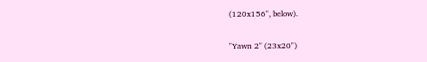(120x156", below).

"Yawn 2" (23x20")